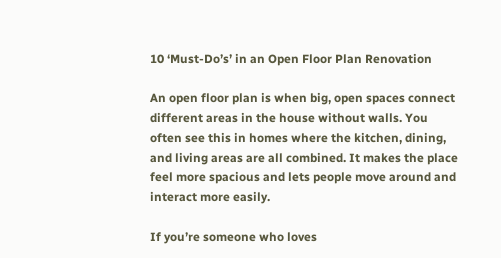10 ‘Must-Do’s’ in an Open Floor Plan Renovation

An open floor plan is when big, open spaces connect different areas in the house without walls. You often see this in homes where the kitchen, dining, and living areas are all combined. It makes the place feel more spacious and lets people move around and interact more easily.

If you’re someone who loves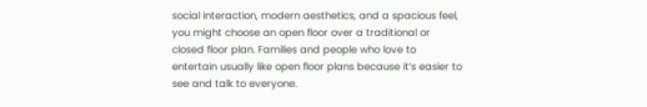social interaction, modern aesthetics, and a spacious feel, you might choose an open floor over a traditional or closed floor plan. Families and people who love to entertain usually like open floor plans because it’s easier to see and talk to everyone.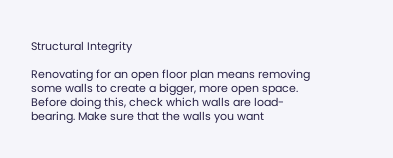Structural Integrity

Renovating for an open floor plan means removing some walls to create a bigger, more open space. Before doing this, check which walls are load-bearing. Make sure that the walls you want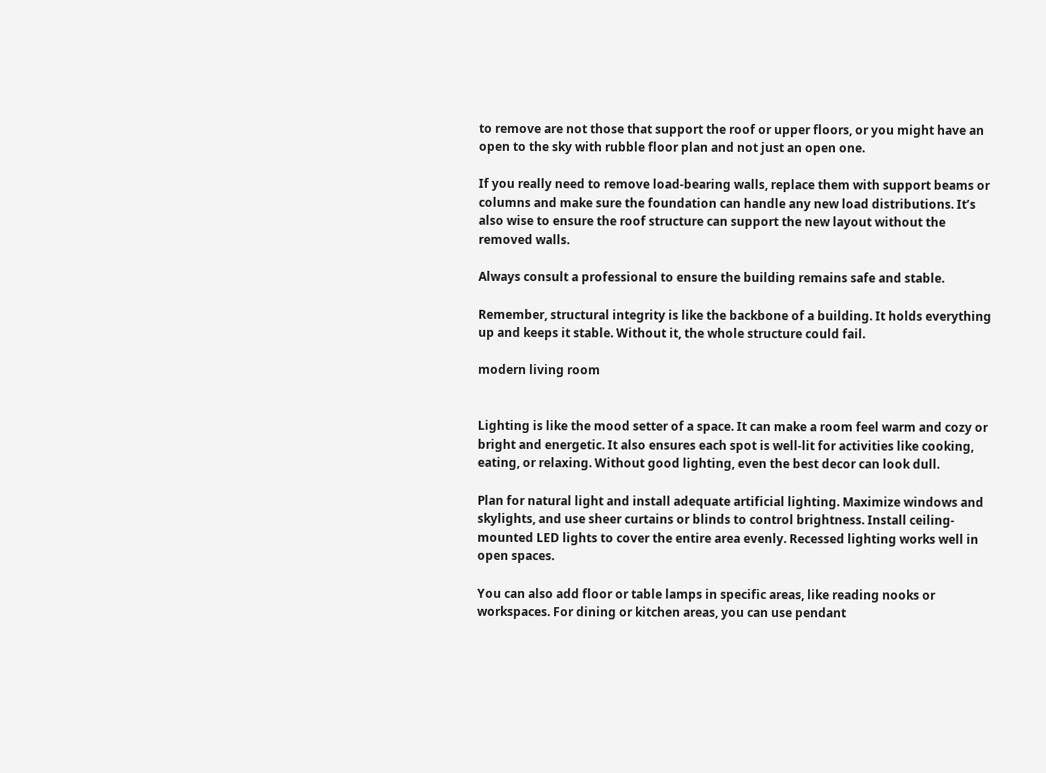to remove are not those that support the roof or upper floors, or you might have an open to the sky with rubble floor plan and not just an open one.

If you really need to remove load-bearing walls, replace them with support beams or columns and make sure the foundation can handle any new load distributions. It’s also wise to ensure the roof structure can support the new layout without the removed walls.

Always consult a professional to ensure the building remains safe and stable.

Remember, structural integrity is like the backbone of a building. It holds everything up and keeps it stable. Without it, the whole structure could fail.

modern living room


Lighting is like the mood setter of a space. It can make a room feel warm and cozy or bright and energetic. It also ensures each spot is well-lit for activities like cooking, eating, or relaxing. Without good lighting, even the best decor can look dull.

Plan for natural light and install adequate artificial lighting. Maximize windows and skylights, and use sheer curtains or blinds to control brightness. Install ceiling-mounted LED lights to cover the entire area evenly. Recessed lighting works well in open spaces.

You can also add floor or table lamps in specific areas, like reading nooks or workspaces. For dining or kitchen areas, you can use pendant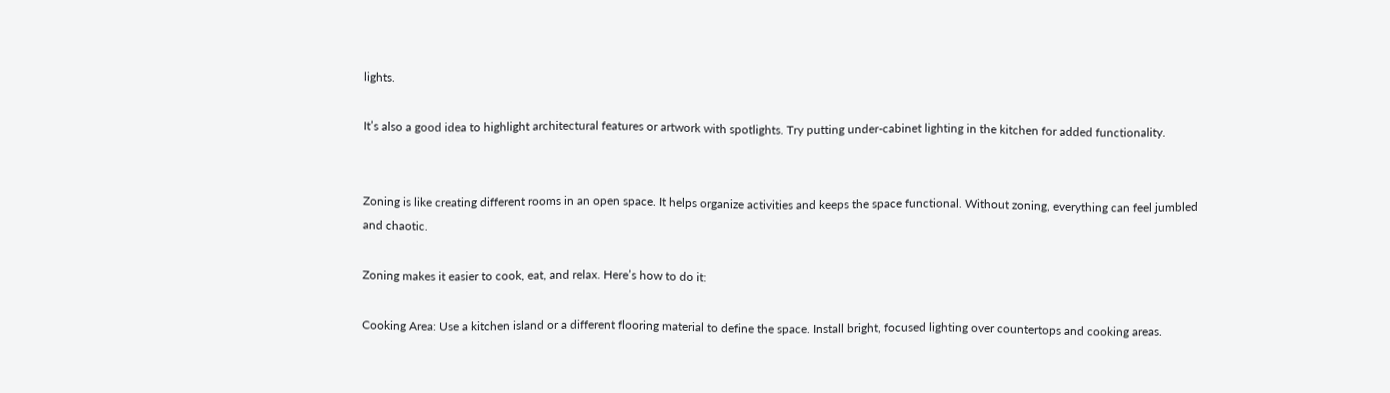lights.

It’s also a good idea to highlight architectural features or artwork with spotlights. Try putting under-cabinet lighting in the kitchen for added functionality.


Zoning is like creating different rooms in an open space. It helps organize activities and keeps the space functional. Without zoning, everything can feel jumbled and chaotic.

Zoning makes it easier to cook, eat, and relax. Here’s how to do it:

Cooking Area: Use a kitchen island or a different flooring material to define the space. Install bright, focused lighting over countertops and cooking areas.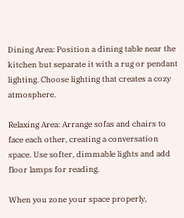Dining Area: Position a dining table near the kitchen but separate it with a rug or pendant lighting. Choose lighting that creates a cozy atmosphere.

Relaxing Area: Arrange sofas and chairs to face each other, creating a conversation space. Use softer, dimmable lights and add floor lamps for reading.

When you zone your space properly,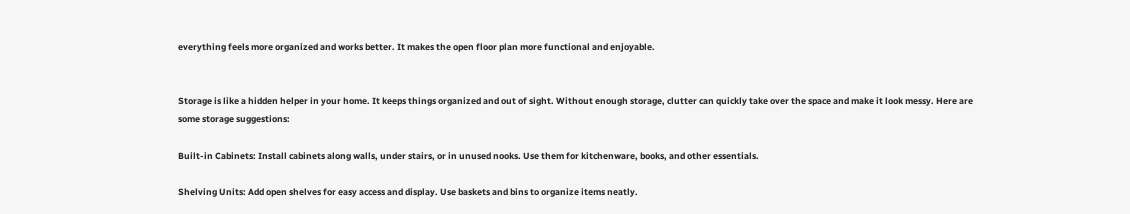everything feels more organized and works better. It makes the open floor plan more functional and enjoyable.


Storage is like a hidden helper in your home. It keeps things organized and out of sight. Without enough storage, clutter can quickly take over the space and make it look messy. Here are some storage suggestions:

Built-in Cabinets: Install cabinets along walls, under stairs, or in unused nooks. Use them for kitchenware, books, and other essentials.

Shelving Units: Add open shelves for easy access and display. Use baskets and bins to organize items neatly.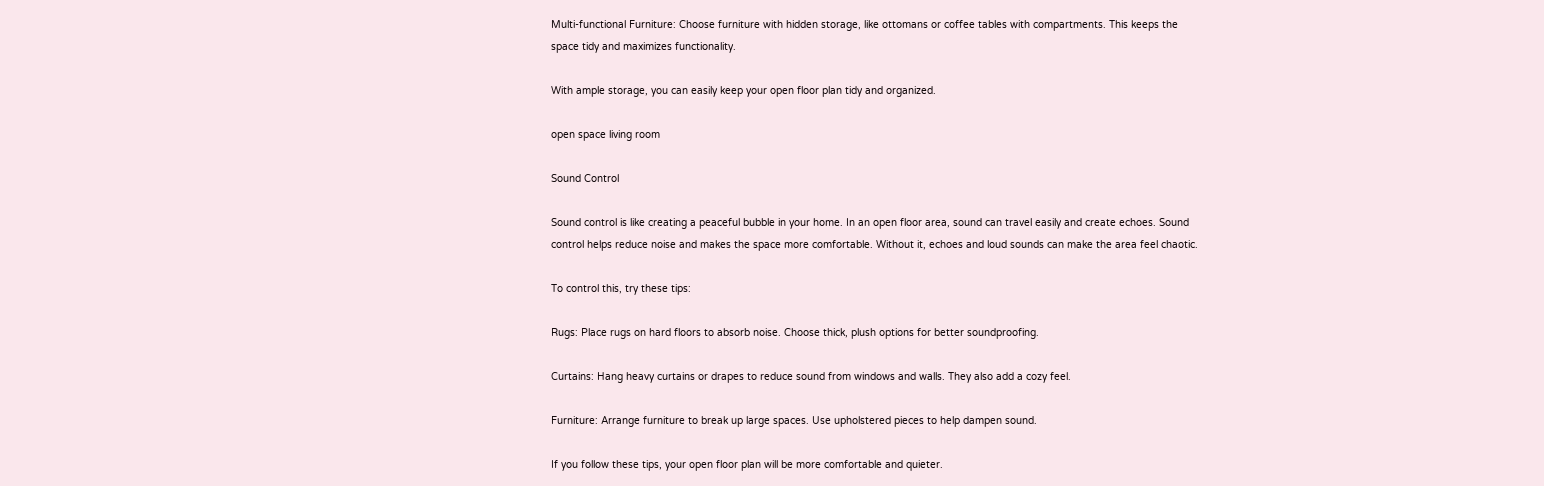Multi-functional Furniture: Choose furniture with hidden storage, like ottomans or coffee tables with compartments. This keeps the space tidy and maximizes functionality.

With ample storage, you can easily keep your open floor plan tidy and organized.

open space living room

Sound Control

Sound control is like creating a peaceful bubble in your home. In an open floor area, sound can travel easily and create echoes. Sound control helps reduce noise and makes the space more comfortable. Without it, echoes and loud sounds can make the area feel chaotic.

To control this, try these tips:

Rugs: Place rugs on hard floors to absorb noise. Choose thick, plush options for better soundproofing.

Curtains: Hang heavy curtains or drapes to reduce sound from windows and walls. They also add a cozy feel.

Furniture: Arrange furniture to break up large spaces. Use upholstered pieces to help dampen sound.

If you follow these tips, your open floor plan will be more comfortable and quieter.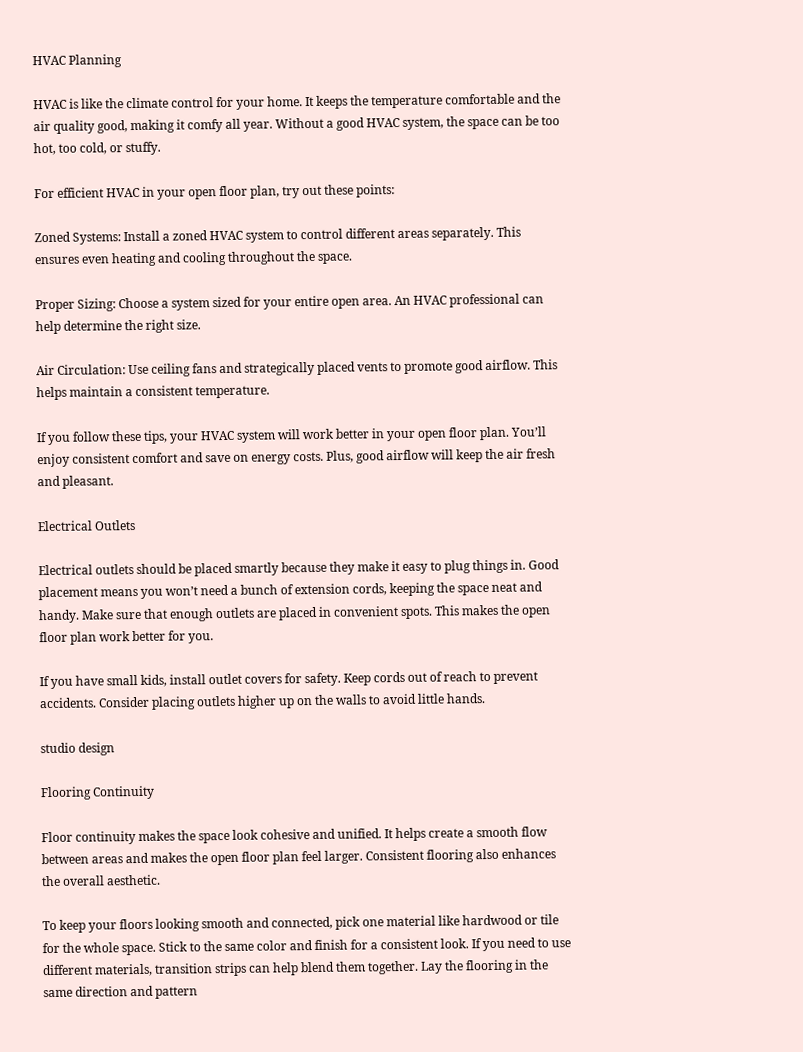HVAC Planning

HVAC is like the climate control for your home. It keeps the temperature comfortable and the air quality good, making it comfy all year. Without a good HVAC system, the space can be too hot, too cold, or stuffy.

For efficient HVAC in your open floor plan, try out these points:

Zoned Systems: Install a zoned HVAC system to control different areas separately. This ensures even heating and cooling throughout the space.

Proper Sizing: Choose a system sized for your entire open area. An HVAC professional can help determine the right size.

Air Circulation: Use ceiling fans and strategically placed vents to promote good airflow. This helps maintain a consistent temperature.

If you follow these tips, your HVAC system will work better in your open floor plan. You’ll enjoy consistent comfort and save on energy costs. Plus, good airflow will keep the air fresh and pleasant.

Electrical Outlets

Electrical outlets should be placed smartly because they make it easy to plug things in. Good placement means you won’t need a bunch of extension cords, keeping the space neat and handy. Make sure that enough outlets are placed in convenient spots. This makes the open floor plan work better for you.

If you have small kids, install outlet covers for safety. Keep cords out of reach to prevent accidents. Consider placing outlets higher up on the walls to avoid little hands.

studio design

Flooring Continuity

Floor continuity makes the space look cohesive and unified. It helps create a smooth flow between areas and makes the open floor plan feel larger. Consistent flooring also enhances the overall aesthetic.

To keep your floors looking smooth and connected, pick one material like hardwood or tile for the whole space. Stick to the same color and finish for a consistent look. If you need to use different materials, transition strips can help blend them together. Lay the flooring in the same direction and pattern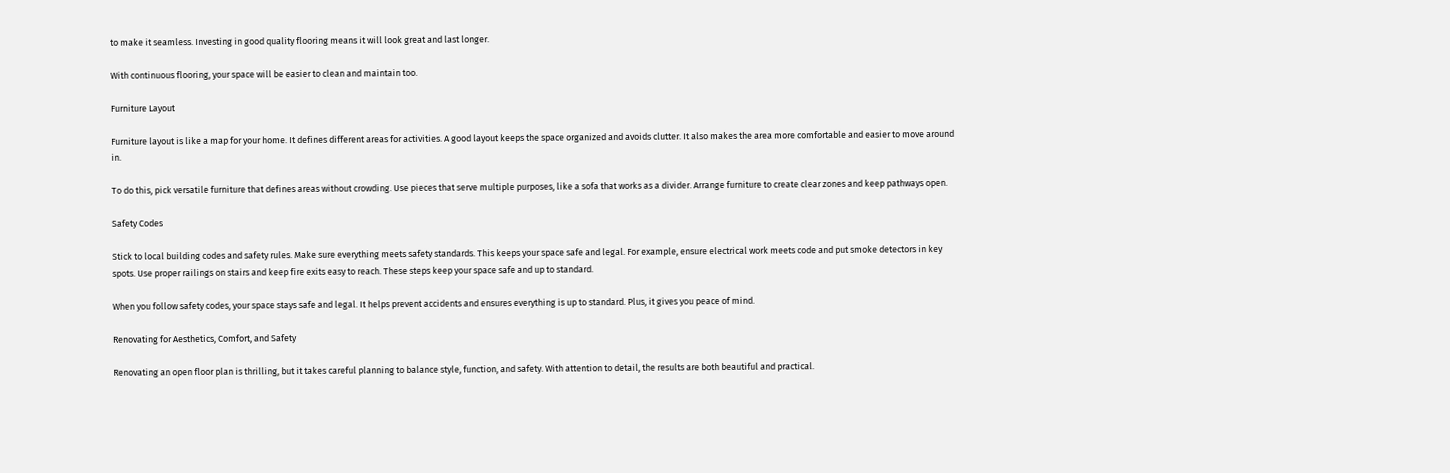to make it seamless. Investing in good quality flooring means it will look great and last longer.

With continuous flooring, your space will be easier to clean and maintain too.

Furniture Layout

Furniture layout is like a map for your home. It defines different areas for activities. A good layout keeps the space organized and avoids clutter. It also makes the area more comfortable and easier to move around in.

To do this, pick versatile furniture that defines areas without crowding. Use pieces that serve multiple purposes, like a sofa that works as a divider. Arrange furniture to create clear zones and keep pathways open.

Safety Codes

Stick to local building codes and safety rules. Make sure everything meets safety standards. This keeps your space safe and legal. For example, ensure electrical work meets code and put smoke detectors in key spots. Use proper railings on stairs and keep fire exits easy to reach. These steps keep your space safe and up to standard.

When you follow safety codes, your space stays safe and legal. It helps prevent accidents and ensures everything is up to standard. Plus, it gives you peace of mind.

Renovating for Aesthetics, Comfort, and Safety

Renovating an open floor plan is thrilling, but it takes careful planning to balance style, function, and safety. With attention to detail, the results are both beautiful and practical.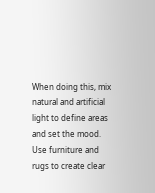When doing this, mix natural and artificial light to define areas and set the mood. Use furniture and rugs to create clear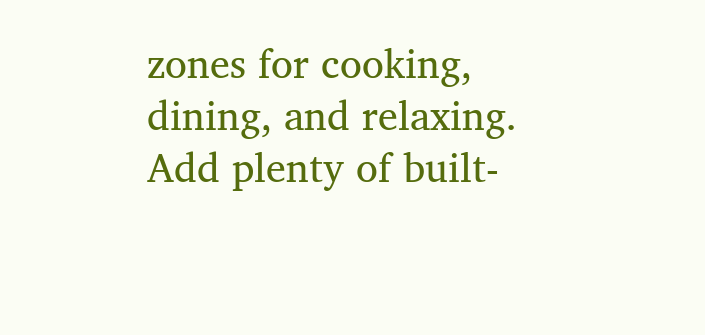zones for cooking, dining, and relaxing. Add plenty of built-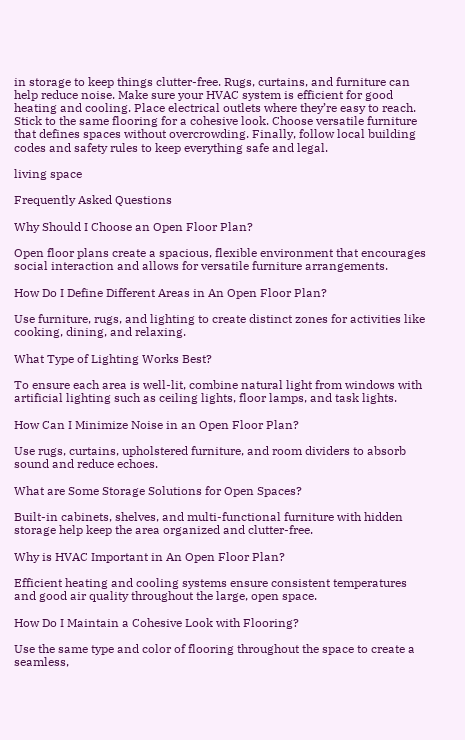in storage to keep things clutter-free. Rugs, curtains, and furniture can help reduce noise. Make sure your HVAC system is efficient for good heating and cooling. Place electrical outlets where they’re easy to reach. Stick to the same flooring for a cohesive look. Choose versatile furniture that defines spaces without overcrowding. Finally, follow local building codes and safety rules to keep everything safe and legal.

living space

Frequently Asked Questions

Why Should I Choose an Open Floor Plan?

Open floor plans create a spacious, flexible environment that encourages social interaction and allows for versatile furniture arrangements.

How Do I Define Different Areas in An Open Floor Plan?

Use furniture, rugs, and lighting to create distinct zones for activities like cooking, dining, and relaxing.

What Type of Lighting Works Best?

To ensure each area is well-lit, combine natural light from windows with artificial lighting such as ceiling lights, floor lamps, and task lights.

How Can I Minimize Noise in an Open Floor Plan?

Use rugs, curtains, upholstered furniture, and room dividers to absorb sound and reduce echoes.

What are Some Storage Solutions for Open Spaces?

Built-in cabinets, shelves, and multi-functional furniture with hidden storage help keep the area organized and clutter-free.

Why is HVAC Important in An Open Floor Plan?

Efficient heating and cooling systems ensure consistent temperatures and good air quality throughout the large, open space.

How Do I Maintain a Cohesive Look with Flooring?

Use the same type and color of flooring throughout the space to create a seamless,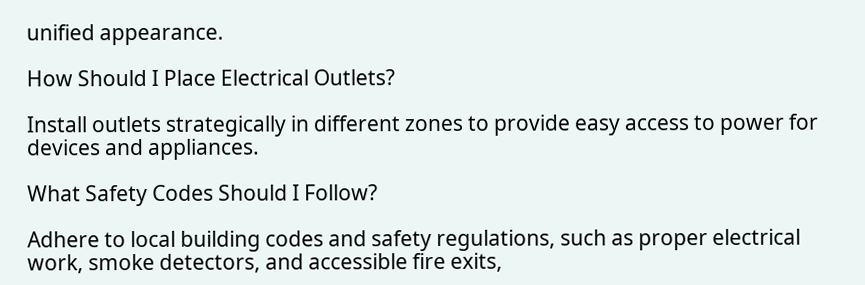unified appearance.

How Should I Place Electrical Outlets?

Install outlets strategically in different zones to provide easy access to power for devices and appliances.

What Safety Codes Should I Follow?

Adhere to local building codes and safety regulations, such as proper electrical work, smoke detectors, and accessible fire exits,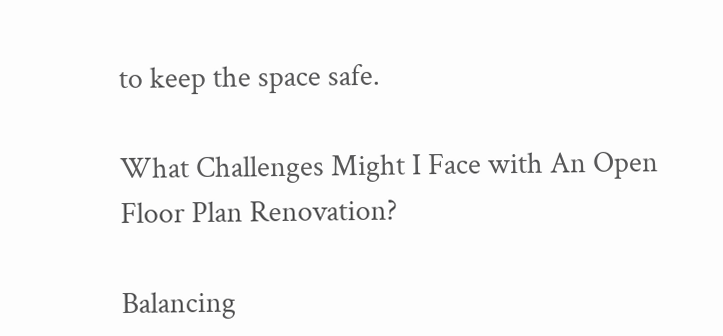to keep the space safe.

What Challenges Might I Face with An Open Floor Plan Renovation?

Balancing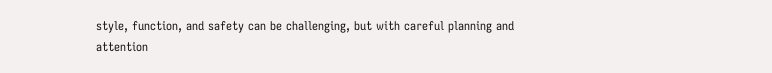style, function, and safety can be challenging, but with careful planning and attention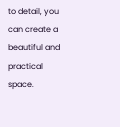to detail, you can create a beautiful and practical space.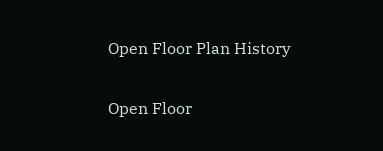Open Floor Plan History

Open Floor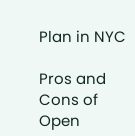Plan in NYC

Pros and Cons of Open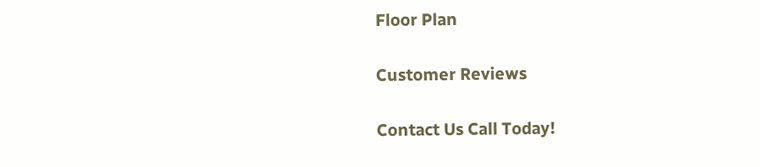Floor Plan

Customer Reviews

Contact Us Call Today!